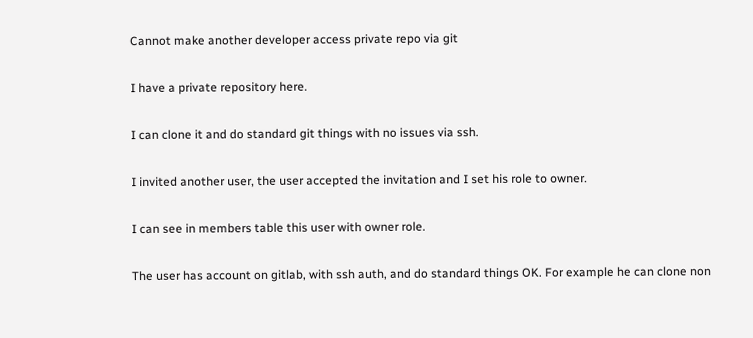Cannot make another developer access private repo via git

I have a private repository here.

I can clone it and do standard git things with no issues via ssh.

I invited another user, the user accepted the invitation and I set his role to owner.

I can see in members table this user with owner role.

The user has account on gitlab, with ssh auth, and do standard things OK. For example he can clone non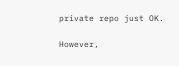private repo just OK.

However,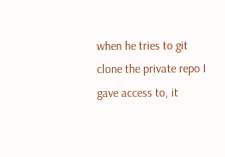when he tries to git clone the private repo I gave access to, it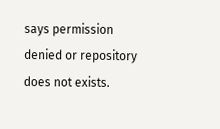says permission denied or repository does not exists.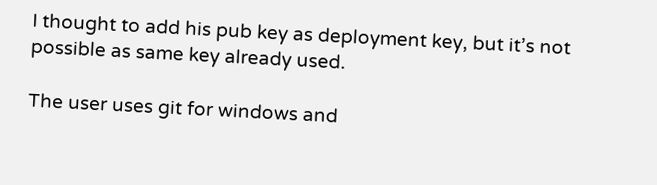I thought to add his pub key as deployment key, but it’s not possible as same key already used.

The user uses git for windows and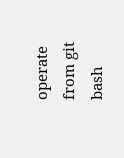operate from git bash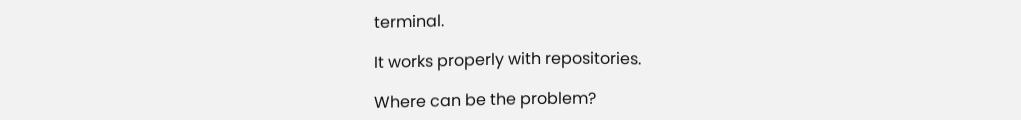terminal.

It works properly with repositories.

Where can be the problem?